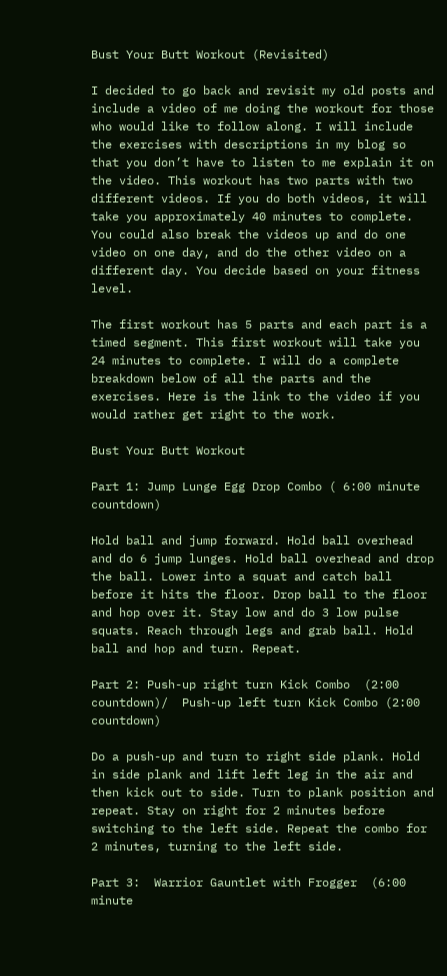Bust Your Butt Workout (Revisited)

I decided to go back and revisit my old posts and include a video of me doing the workout for those who would like to follow along. I will include the exercises with descriptions in my blog so that you don’t have to listen to me explain it on the video. This workout has two parts with two different videos. If you do both videos, it will take you approximately 40 minutes to complete. You could also break the videos up and do one video on one day, and do the other video on a different day. You decide based on your fitness level.

The first workout has 5 parts and each part is a timed segment. This first workout will take you 24 minutes to complete. I will do a complete breakdown below of all the parts and the exercises. Here is the link to the video if you would rather get right to the work.

Bust Your Butt Workout

Part 1: Jump Lunge Egg Drop Combo ( 6:00 minute countdown)

Hold ball and jump forward. Hold ball overhead and do 6 jump lunges. Hold ball overhead and drop the ball. Lower into a squat and catch ball before it hits the floor. Drop ball to the floor and hop over it. Stay low and do 3 low pulse squats. Reach through legs and grab ball. Hold ball and hop and turn. Repeat.

Part 2: Push-up right turn Kick Combo  (2:00 countdown)/  Push-up left turn Kick Combo (2:00 countdown)

Do a push-up and turn to right side plank. Hold in side plank and lift left leg in the air and then kick out to side. Turn to plank position and repeat. Stay on right for 2 minutes before switching to the left side. Repeat the combo for 2 minutes, turning to the left side.

Part 3:  Warrior Gauntlet with Frogger  (6:00 minute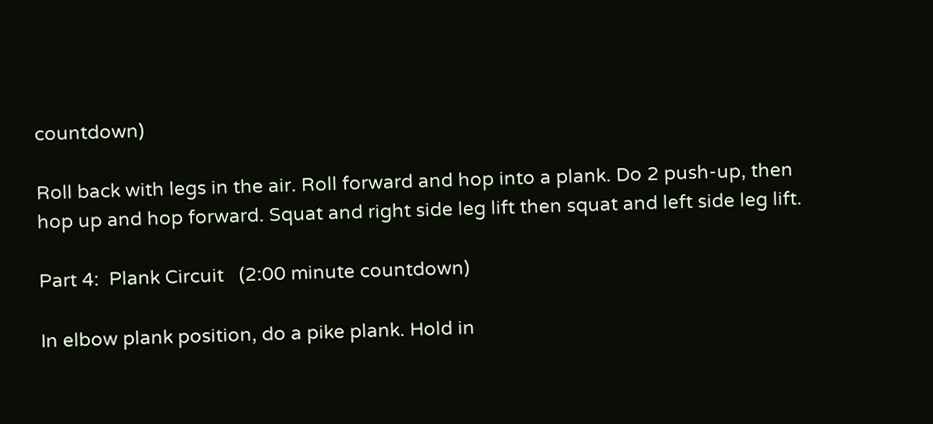countdown)

Roll back with legs in the air. Roll forward and hop into a plank. Do 2 push-up, then hop up and hop forward. Squat and right side leg lift then squat and left side leg lift.

Part 4:  Plank Circuit   (2:00 minute countdown)

In elbow plank position, do a pike plank. Hold in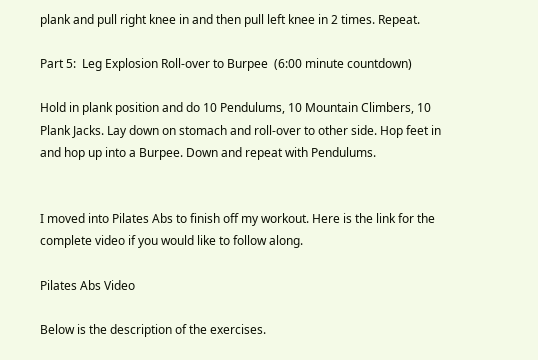plank and pull right knee in and then pull left knee in 2 times. Repeat.

Part 5:  Leg Explosion Roll-over to Burpee  (6:00 minute countdown)

Hold in plank position and do 10 Pendulums, 10 Mountain Climbers, 10 Plank Jacks. Lay down on stomach and roll-over to other side. Hop feet in and hop up into a Burpee. Down and repeat with Pendulums.


I moved into Pilates Abs to finish off my workout. Here is the link for the complete video if you would like to follow along.

Pilates Abs Video

Below is the description of the exercises.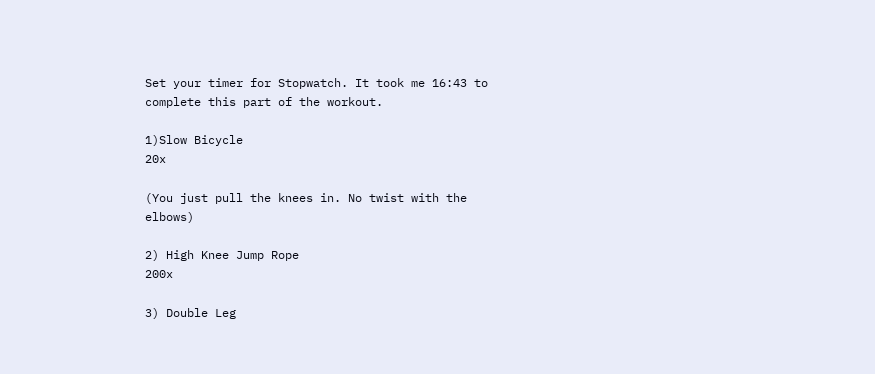Set your timer for Stopwatch. It took me 16:43 to complete this part of the workout.

1)Slow Bicycle                                                       20x

(You just pull the knees in. No twist with the elbows)

2) High Knee Jump Rope                                     200x

3) Double Leg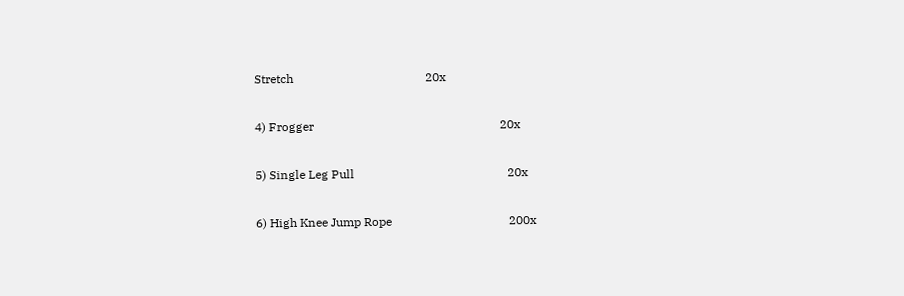Stretch                                            20x

4) Frogger                                                              20x

5) Single Leg Pull                                                   20x

6) High Knee Jump Rope                                       200x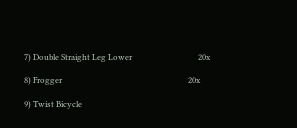7) Double Straight Leg Lower                                 20x

8) Frogger                                                               20x

9) Twist Bicycle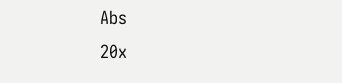Abs                                                20x